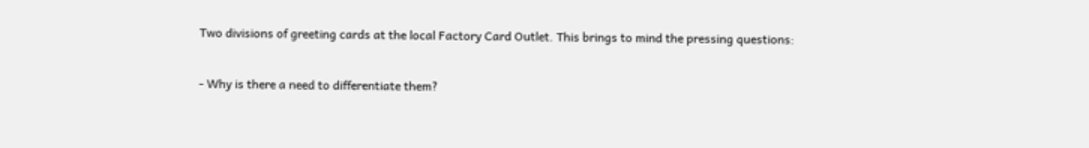Two divisions of greeting cards at the local Factory Card Outlet. This brings to mind the pressing questions:

- Why is there a need to differentiate them?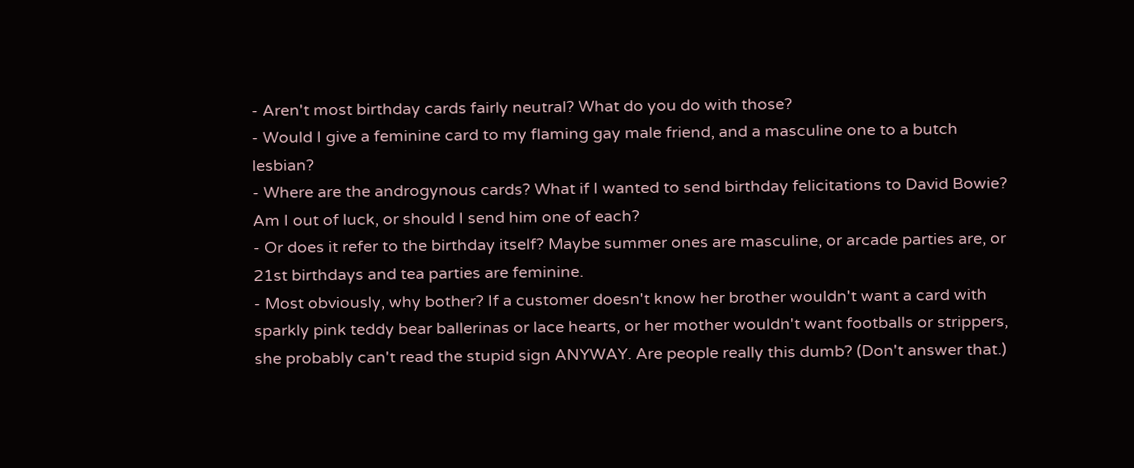- Aren't most birthday cards fairly neutral? What do you do with those?
- Would I give a feminine card to my flaming gay male friend, and a masculine one to a butch lesbian?
- Where are the androgynous cards? What if I wanted to send birthday felicitations to David Bowie? Am I out of luck, or should I send him one of each?
- Or does it refer to the birthday itself? Maybe summer ones are masculine, or arcade parties are, or 21st birthdays and tea parties are feminine.
- Most obviously, why bother? If a customer doesn't know her brother wouldn't want a card with sparkly pink teddy bear ballerinas or lace hearts, or her mother wouldn't want footballs or strippers, she probably can't read the stupid sign ANYWAY. Are people really this dumb? (Don't answer that.)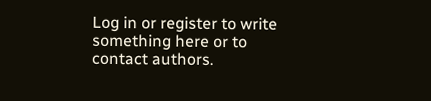Log in or register to write something here or to contact authors.